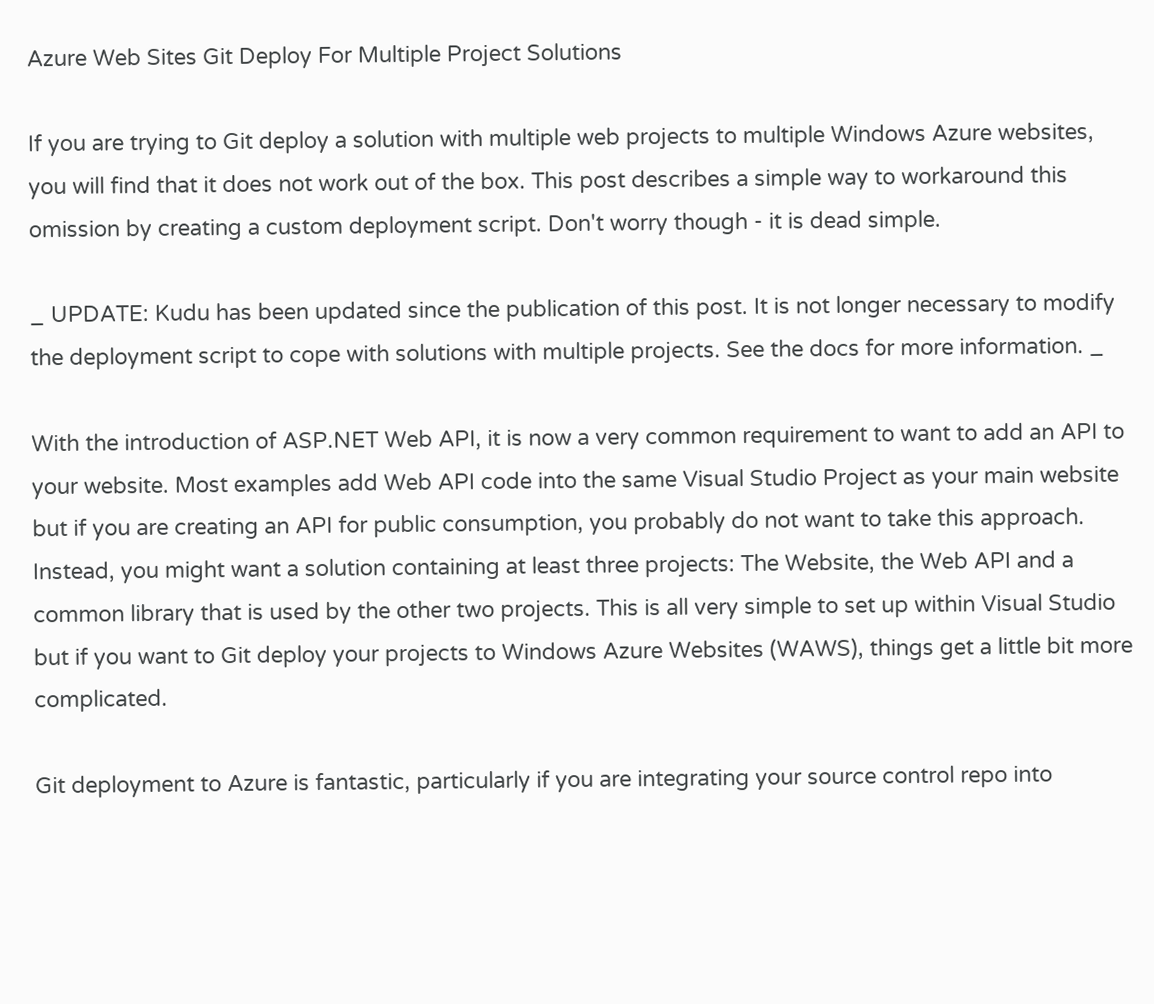Azure Web Sites Git Deploy For Multiple Project Solutions

If you are trying to Git deploy a solution with multiple web projects to multiple Windows Azure websites, you will find that it does not work out of the box. This post describes a simple way to workaround this omission by creating a custom deployment script. Don't worry though - it is dead simple.

_ UPDATE: Kudu has been updated since the publication of this post. It is not longer necessary to modify the deployment script to cope with solutions with multiple projects. See the docs for more information. _

With the introduction of ASP.NET Web API, it is now a very common requirement to want to add an API to your website. Most examples add Web API code into the same Visual Studio Project as your main website but if you are creating an API for public consumption, you probably do not want to take this approach. Instead, you might want a solution containing at least three projects: The Website, the Web API and a common library that is used by the other two projects. This is all very simple to set up within Visual Studio but if you want to Git deploy your projects to Windows Azure Websites (WAWS), things get a little bit more complicated.

Git deployment to Azure is fantastic, particularly if you are integrating your source control repo into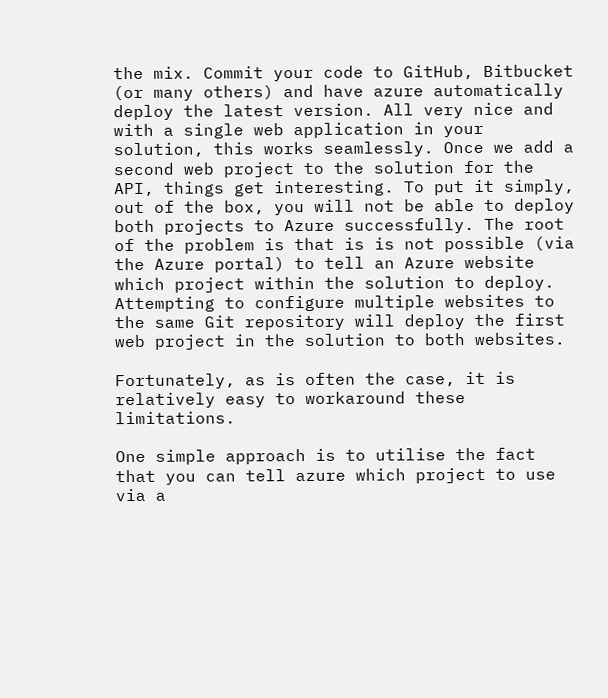the mix. Commit your code to GitHub, Bitbucket (or many others) and have azure automatically deploy the latest version. All very nice and with a single web application in your solution, this works seamlessly. Once we add a second web project to the solution for the API, things get interesting. To put it simply, out of the box, you will not be able to deploy both projects to Azure successfully. The root of the problem is that is is not possible (via the Azure portal) to tell an Azure website which project within the solution to deploy. Attempting to configure multiple websites to the same Git repository will deploy the first web project in the solution to both websites.

Fortunately, as is often the case, it is relatively easy to workaround these limitations.

One simple approach is to utilise the fact that you can tell azure which project to use via a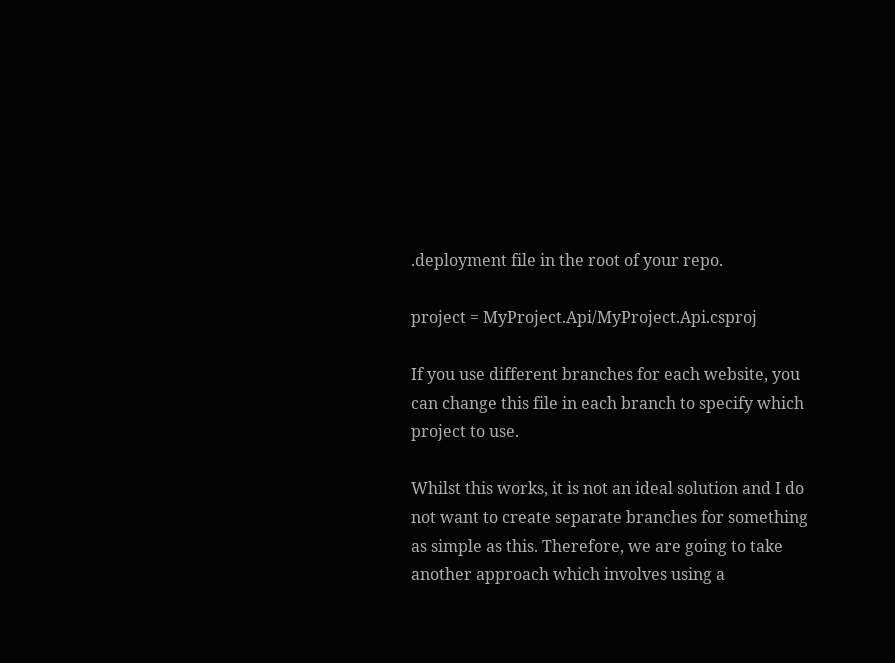.deployment file in the root of your repo.

project = MyProject.Api/MyProject.Api.csproj

If you use different branches for each website, you can change this file in each branch to specify which project to use.

Whilst this works, it is not an ideal solution and I do not want to create separate branches for something as simple as this. Therefore, we are going to take another approach which involves using a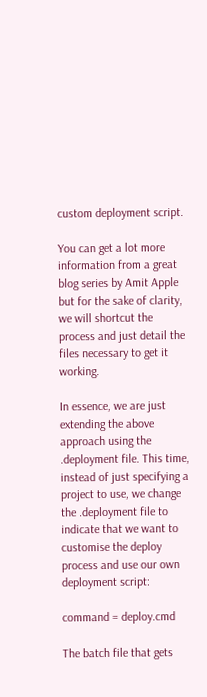custom deployment script.

You can get a lot more information from a great blog series by Amit Apple but for the sake of clarity, we will shortcut the process and just detail the files necessary to get it working.

In essence, we are just extending the above approach using the .deployment file. This time, instead of just specifying a project to use, we change the .deployment file to indicate that we want to customise the deploy process and use our own deployment script:

command = deploy.cmd

The batch file that gets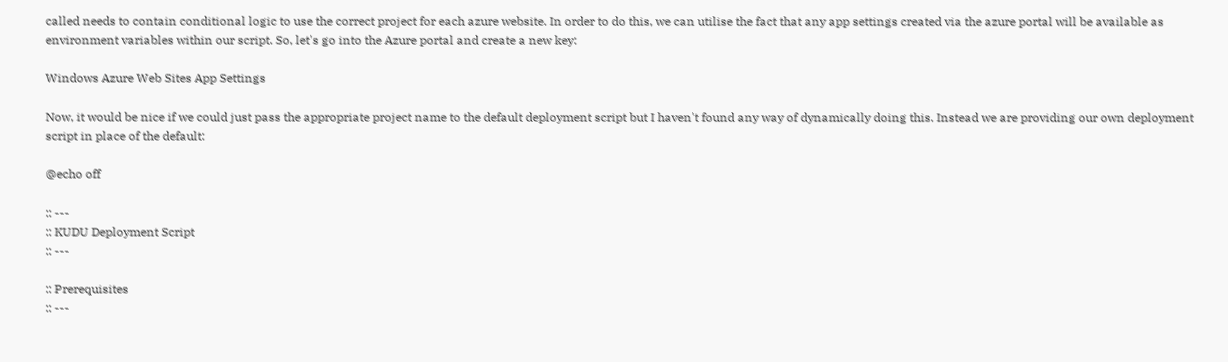called needs to contain conditional logic to use the correct project for each azure website. In order to do this, we can utilise the fact that any app settings created via the azure portal will be available as environment variables within our script. So, let's go into the Azure portal and create a new key:

Windows Azure Web Sites App Settings

Now, it would be nice if we could just pass the appropriate project name to the default deployment script but I haven't found any way of dynamically doing this. Instead we are providing our own deployment script in place of the default:

@echo off

:: ---
:: KUDU Deployment Script
:: ---

:: Prerequisites
:: ---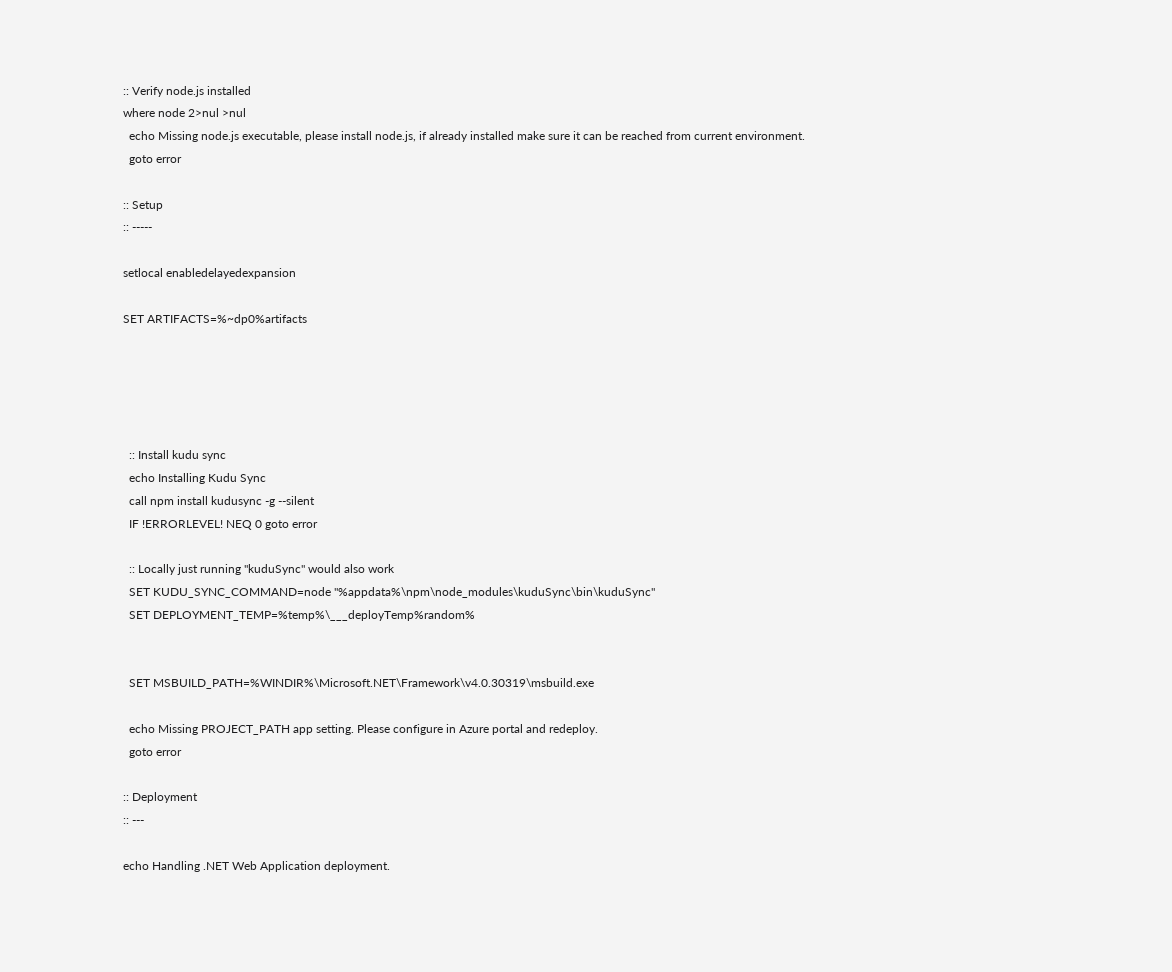:: Verify node.js installed
where node 2>nul >nul
  echo Missing node.js executable, please install node.js, if already installed make sure it can be reached from current environment.
  goto error

:: Setup
:: -----

setlocal enabledelayedexpansion

SET ARTIFACTS=%~dp0%artifacts





  :: Install kudu sync
  echo Installing Kudu Sync
  call npm install kudusync -g --silent
  IF !ERRORLEVEL! NEQ 0 goto error

  :: Locally just running "kuduSync" would also work
  SET KUDU_SYNC_COMMAND=node "%appdata%\npm\node_modules\kuduSync\bin\kuduSync"
  SET DEPLOYMENT_TEMP=%temp%\___deployTemp%random%


  SET MSBUILD_PATH=%WINDIR%\Microsoft.NET\Framework\v4.0.30319\msbuild.exe

  echo Missing PROJECT_PATH app setting. Please configure in Azure portal and redeploy.
  goto error

:: Deployment
:: ---

echo Handling .NET Web Application deployment.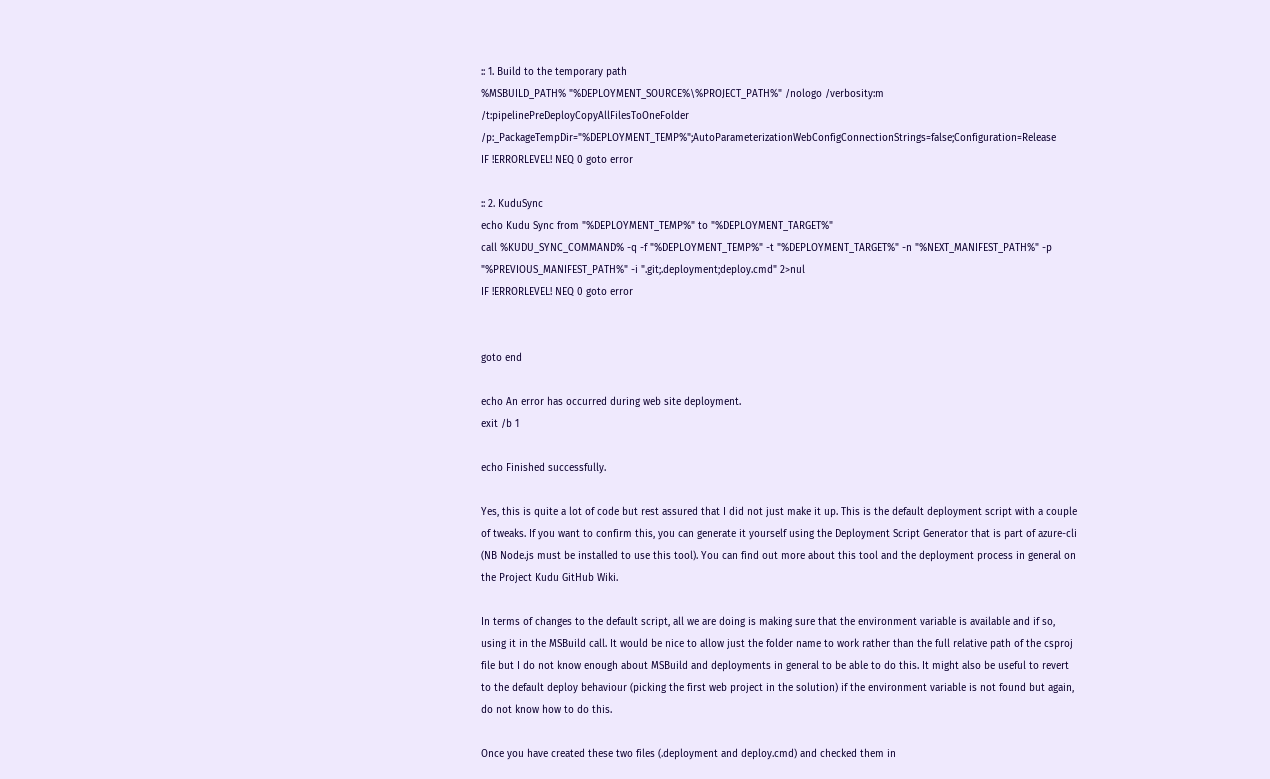:: 1. Build to the temporary path
%MSBUILD_PATH% "%DEPLOYMENT_SOURCE%\%PROJECT_PATH%" /nologo /verbosity:m /t:pipelinePreDeployCopyAllFilesToOneFolder /p:_PackageTempDir="%DEPLOYMENT_TEMP%";AutoParameterizationWebConfigConnectionStrings=false;Configuration=Release
IF !ERRORLEVEL! NEQ 0 goto error

:: 2. KuduSync
echo Kudu Sync from "%DEPLOYMENT_TEMP%" to "%DEPLOYMENT_TARGET%"
call %KUDU_SYNC_COMMAND% -q -f "%DEPLOYMENT_TEMP%" -t "%DEPLOYMENT_TARGET%" -n "%NEXT_MANIFEST_PATH%" -p "%PREVIOUS_MANIFEST_PATH%" -i ".git;.deployment;deploy.cmd" 2>nul
IF !ERRORLEVEL! NEQ 0 goto error


goto end

echo An error has occurred during web site deployment.
exit /b 1

echo Finished successfully.

Yes, this is quite a lot of code but rest assured that I did not just make it up. This is the default deployment script with a couple of tweaks. If you want to confirm this, you can generate it yourself using the Deployment Script Generator that is part of azure-cli (NB Node.js must be installed to use this tool). You can find out more about this tool and the deployment process in general on the Project Kudu GitHub Wiki.

In terms of changes to the default script, all we are doing is making sure that the environment variable is available and if so, using it in the MSBuild call. It would be nice to allow just the folder name to work rather than the full relative path of the csproj file but I do not know enough about MSBuild and deployments in general to be able to do this. It might also be useful to revert to the default deploy behaviour (picking the first web project in the solution) if the environment variable is not found but again, do not know how to do this.

Once you have created these two files (.deployment and deploy.cmd) and checked them in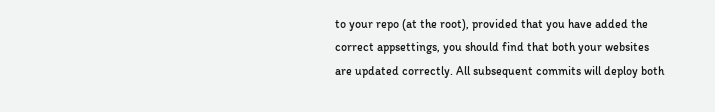to your repo (at the root), provided that you have added the correct appsettings, you should find that both your websites are updated correctly. All subsequent commits will deploy both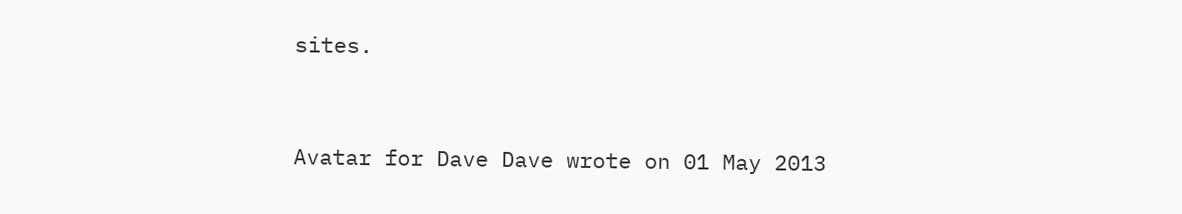sites.


Avatar for Dave Dave wrote on 01 May 2013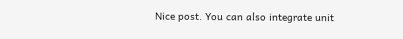Nice post. You can also integrate unit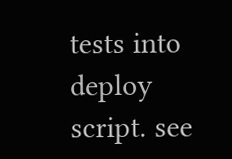tests into deploy script. see